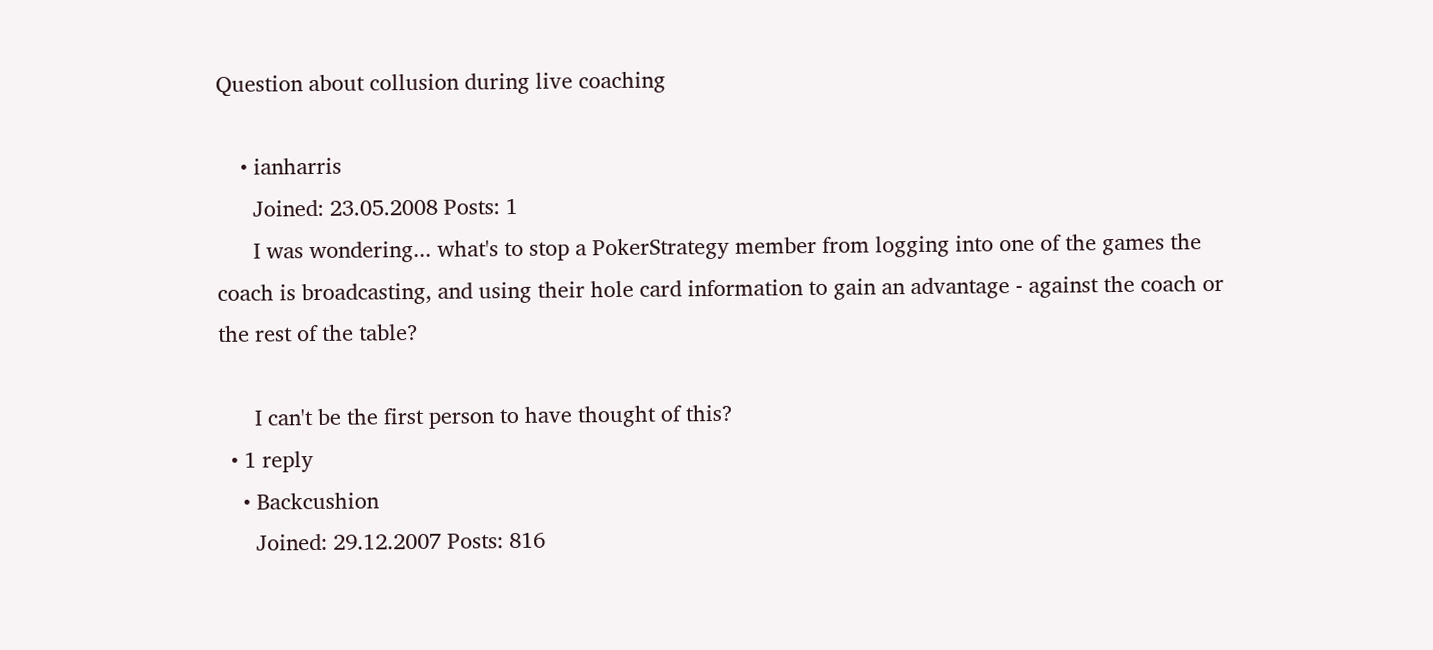Question about collusion during live coaching

    • ianharris
      Joined: 23.05.2008 Posts: 1
      I was wondering... what's to stop a PokerStrategy member from logging into one of the games the coach is broadcasting, and using their hole card information to gain an advantage - against the coach or the rest of the table?

      I can't be the first person to have thought of this?
  • 1 reply
    • Backcushion
      Joined: 29.12.2007 Posts: 816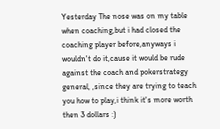Yesterday The nose was on my table when coaching,but i had closed the coaching player before,anyways i wouldn't do it,cause it would be rude against the coach and pokerstrategy general, ,since they are trying to teach you how to play,i think it's more worth then 3 dollars :)